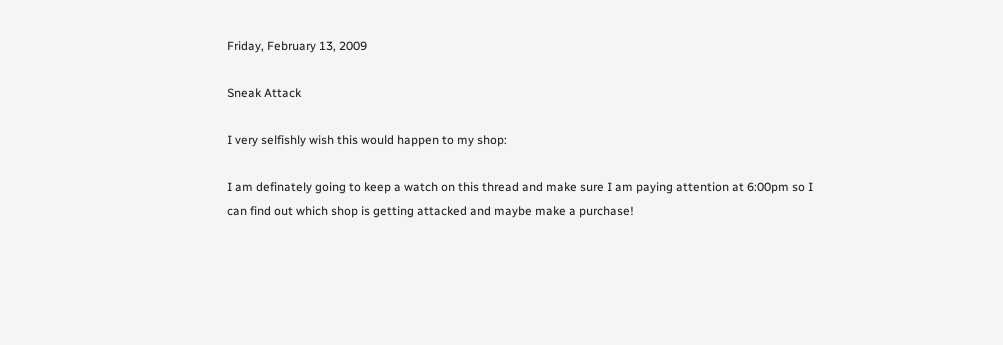Friday, February 13, 2009

Sneak Attack

I very selfishly wish this would happen to my shop:

I am definately going to keep a watch on this thread and make sure I am paying attention at 6:00pm so I can find out which shop is getting attacked and maybe make a purchase!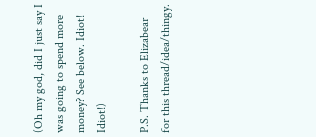(Oh my god, did I just say I was going to spend more money? See below. Idiot! Idiot!)

P.S. Thanks to Elizabear for this thread/idea/thingy.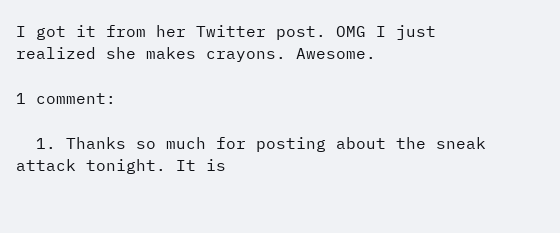I got it from her Twitter post. OMG I just realized she makes crayons. Awesome.

1 comment:

  1. Thanks so much for posting about the sneak attack tonight. It is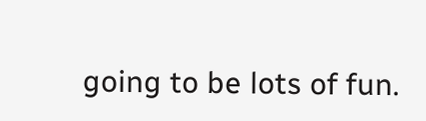going to be lots of fun.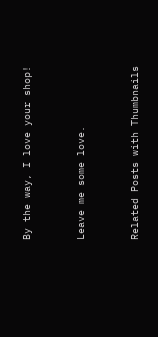By the way, I love your shop!


Leave me some love.


Related Posts with Thumbnails